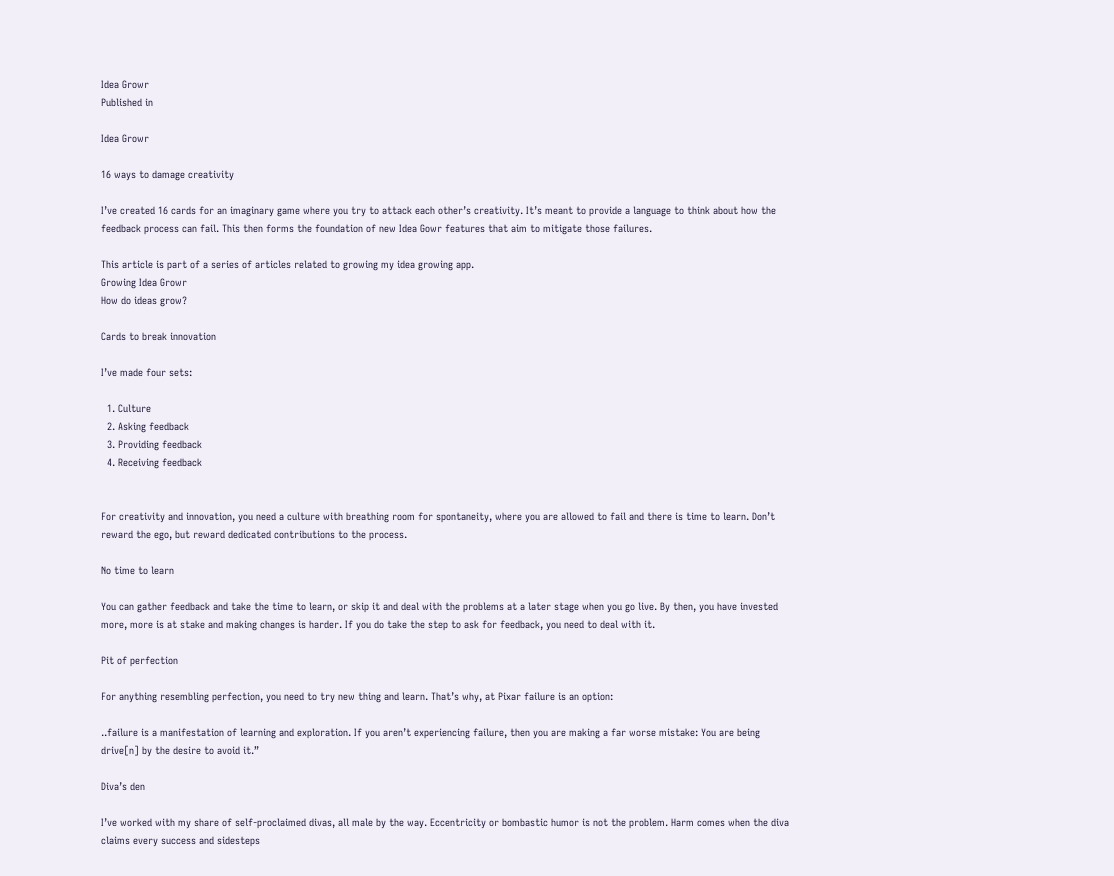Idea Growr
Published in

Idea Growr

16 ways to damage creativity

I’ve created 16 cards for an imaginary game where you try to attack each other’s creativity. It’s meant to provide a language to think about how the feedback process can fail. This then forms the foundation of new Idea Gowr features that aim to mitigate those failures.

This article is part of a series of articles related to growing my idea growing app.
Growing Idea Growr
How do ideas grow?

Cards to break innovation

I’ve made four sets:

  1. Culture
  2. Asking feedback
  3. Providing feedback
  4. Receiving feedback


For creativity and innovation, you need a culture with breathing room for spontaneity, where you are allowed to fail and there is time to learn. Don’t reward the ego, but reward dedicated contributions to the process.

No time to learn

You can gather feedback and take the time to learn, or skip it and deal with the problems at a later stage when you go live. By then, you have invested more, more is at stake and making changes is harder. If you do take the step to ask for feedback, you need to deal with it.

Pit of perfection

For anything resembling perfection, you need to try new thing and learn. That’s why, at Pixar failure is an option:

..failure is a manifestation of learning and exploration. If you aren’t experiencing failure, then you are making a far worse mistake: You are being drive[n] by the desire to avoid it.”

Diva’s den

I’ve worked with my share of self-proclaimed divas, all male by the way. Eccentricity or bombastic humor is not the problem. Harm comes when the diva claims every success and sidesteps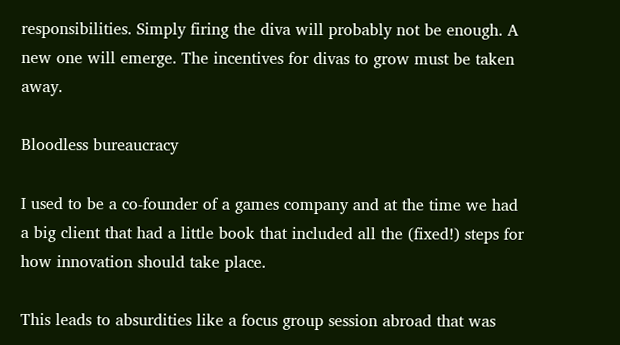responsibilities. Simply firing the diva will probably not be enough. A new one will emerge. The incentives for divas to grow must be taken away.

Bloodless bureaucracy

I used to be a co-founder of a games company and at the time we had a big client that had a little book that included all the (fixed!) steps for how innovation should take place.

This leads to absurdities like a focus group session abroad that was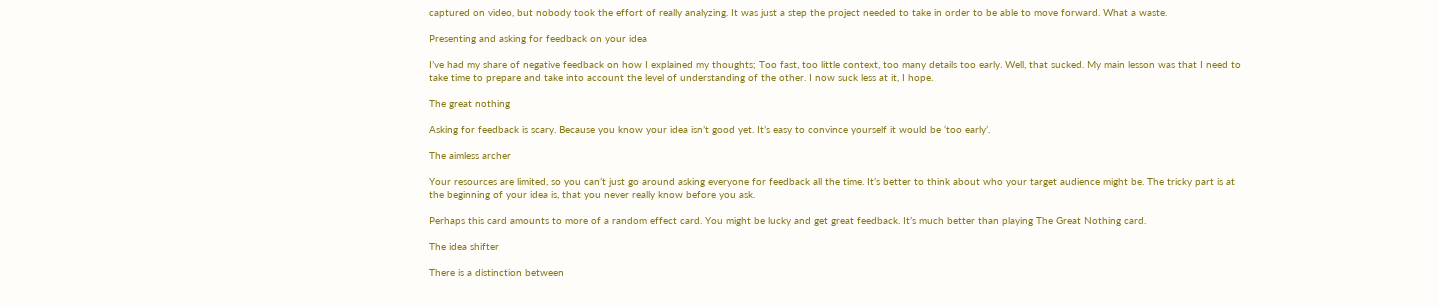captured on video, but nobody took the effort of really analyzing. It was just a step the project needed to take in order to be able to move forward. What a waste.

Presenting and asking for feedback on your idea

I’ve had my share of negative feedback on how I explained my thoughts; Too fast, too little context, too many details too early. Well, that sucked. My main lesson was that I need to take time to prepare and take into account the level of understanding of the other. I now suck less at it, I hope.

The great nothing

Asking for feedback is scary. Because you know your idea isn’t good yet. It’s easy to convince yourself it would be ‘too early’.

The aimless archer

Your resources are limited, so you can’t just go around asking everyone for feedback all the time. It’s better to think about who your target audience might be. The tricky part is at the beginning of your idea is, that you never really know before you ask.

Perhaps this card amounts to more of a random effect card. You might be lucky and get great feedback. It’s much better than playing The Great Nothing card.

The idea shifter

There is a distinction between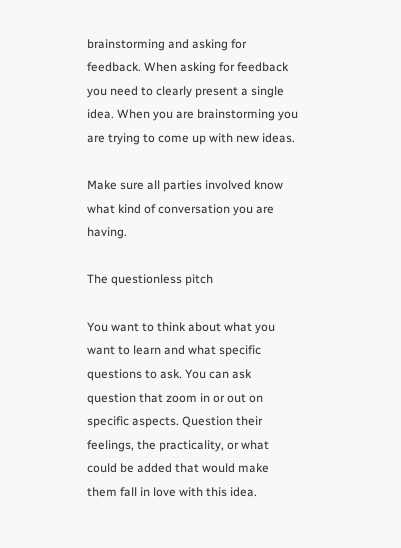brainstorming and asking for feedback. When asking for feedback you need to clearly present a single idea. When you are brainstorming you are trying to come up with new ideas.

Make sure all parties involved know what kind of conversation you are having.

The questionless pitch

You want to think about what you want to learn and what specific questions to ask. You can ask question that zoom in or out on specific aspects. Question their feelings, the practicality, or what could be added that would make them fall in love with this idea.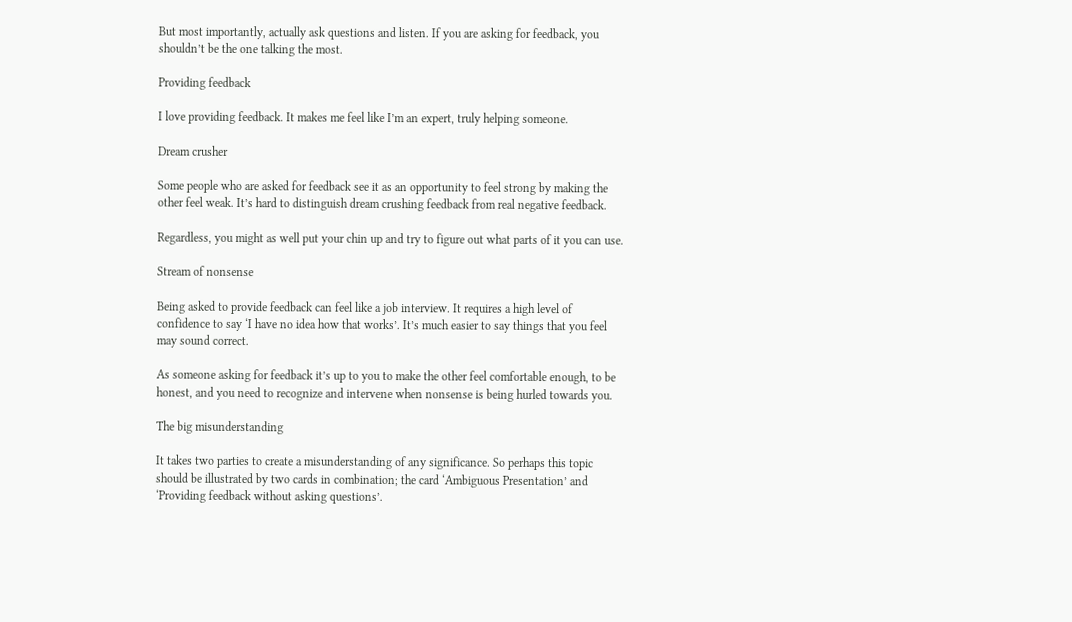But most importantly, actually ask questions and listen. If you are asking for feedback, you shouldn’t be the one talking the most.

Providing feedback

I love providing feedback. It makes me feel like I’m an expert, truly helping someone.

Dream crusher

Some people who are asked for feedback see it as an opportunity to feel strong by making the other feel weak. It’s hard to distinguish dream crushing feedback from real negative feedback.

Regardless, you might as well put your chin up and try to figure out what parts of it you can use.

Stream of nonsense

Being asked to provide feedback can feel like a job interview. It requires a high level of confidence to say ‘I have no idea how that works’. It’s much easier to say things that you feel may sound correct.

As someone asking for feedback it’s up to you to make the other feel comfortable enough, to be honest, and you need to recognize and intervene when nonsense is being hurled towards you.

The big misunderstanding

It takes two parties to create a misunderstanding of any significance. So perhaps this topic should be illustrated by two cards in combination; the card ‘Ambiguous Presentation’ and ‘Providing feedback without asking questions’.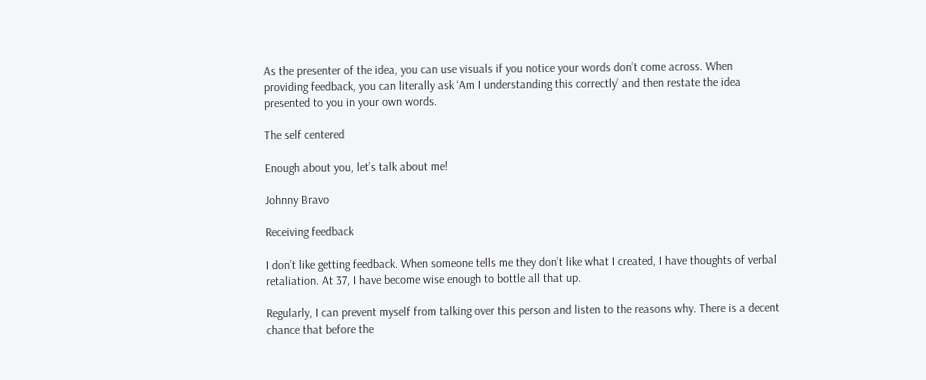As the presenter of the idea, you can use visuals if you notice your words don’t come across. When providing feedback, you can literally ask ‘Am I understanding this correctly’ and then restate the idea presented to you in your own words.

The self centered

Enough about you, let’s talk about me!

Johnny Bravo

Receiving feedback

I don’t like getting feedback. When someone tells me they don’t like what I created, I have thoughts of verbal retaliation. At 37, I have become wise enough to bottle all that up.

Regularly, I can prevent myself from talking over this person and listen to the reasons why. There is a decent chance that before the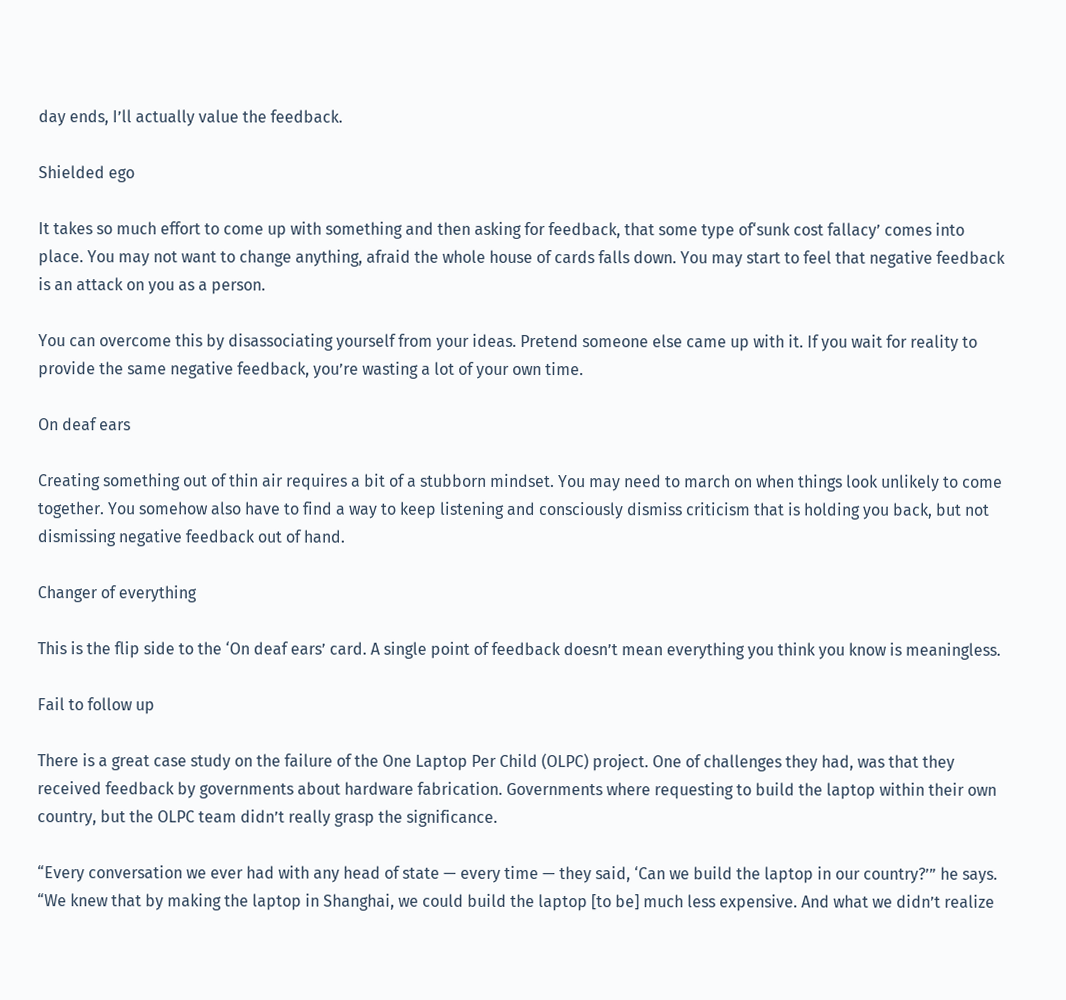day ends, I’ll actually value the feedback.

Shielded ego

It takes so much effort to come up with something and then asking for feedback, that some type of‘sunk cost fallacy’ comes into place. You may not want to change anything, afraid the whole house of cards falls down. You may start to feel that negative feedback is an attack on you as a person.

You can overcome this by disassociating yourself from your ideas. Pretend someone else came up with it. If you wait for reality to provide the same negative feedback, you’re wasting a lot of your own time.

On deaf ears

Creating something out of thin air requires a bit of a stubborn mindset. You may need to march on when things look unlikely to come together. You somehow also have to find a way to keep listening and consciously dismiss criticism that is holding you back, but not dismissing negative feedback out of hand.

Changer of everything

This is the flip side to the ‘On deaf ears’ card. A single point of feedback doesn’t mean everything you think you know is meaningless.

Fail to follow up

There is a great case study on the failure of the One Laptop Per Child (OLPC) project. One of challenges they had, was that they received feedback by governments about hardware fabrication. Governments where requesting to build the laptop within their own country, but the OLPC team didn’t really grasp the significance.

“Every conversation we ever had with any head of state — every time — they said, ‘Can we build the laptop in our country?’” he says. “We knew that by making the laptop in Shanghai, we could build the laptop [to be] much less expensive. And what we didn’t realize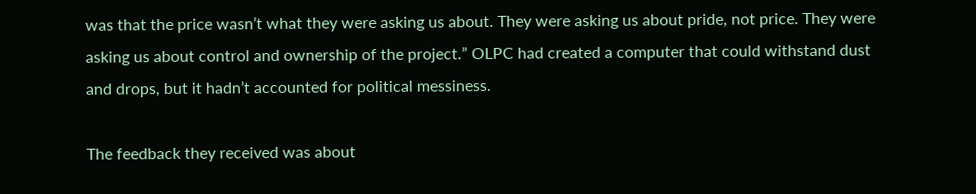was that the price wasn’t what they were asking us about. They were asking us about pride, not price. They were asking us about control and ownership of the project.” OLPC had created a computer that could withstand dust and drops, but it hadn’t accounted for political messiness.

The feedback they received was about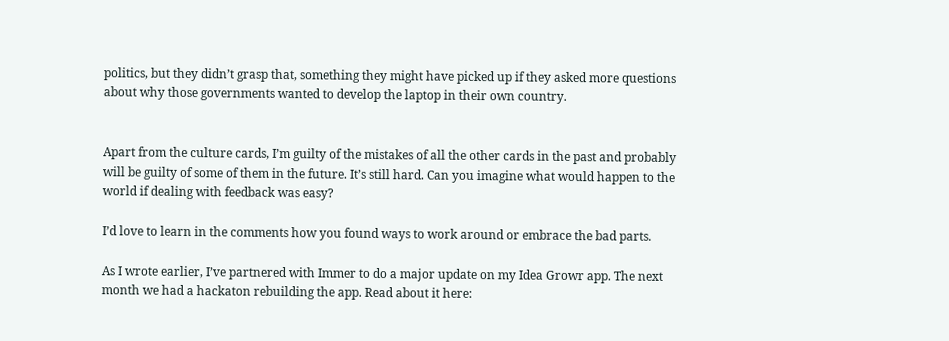politics, but they didn’t grasp that, something they might have picked up if they asked more questions about why those governments wanted to develop the laptop in their own country.


Apart from the culture cards, I’m guilty of the mistakes of all the other cards in the past and probably will be guilty of some of them in the future. It’s still hard. Can you imagine what would happen to the world if dealing with feedback was easy?

I’d love to learn in the comments how you found ways to work around or embrace the bad parts.

As I wrote earlier, I’ve partnered with Immer to do a major update on my Idea Growr app. The next month we had a hackaton rebuilding the app. Read about it here: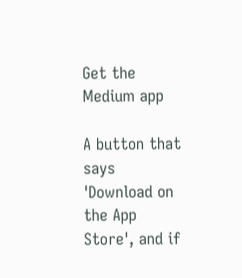Get the Medium app

A button that says 'Download on the App Store', and if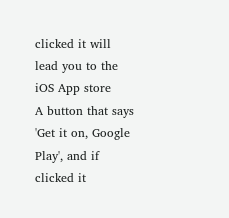clicked it will lead you to the iOS App store
A button that says 'Get it on, Google Play', and if clicked it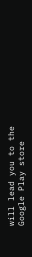will lead you to the Google Play store